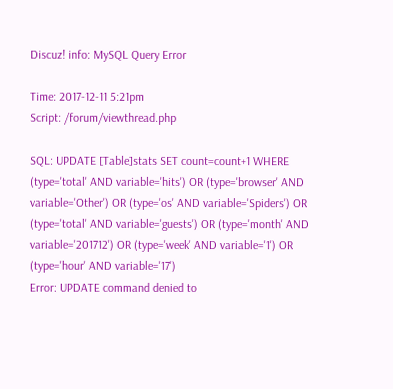Discuz! info: MySQL Query Error

Time: 2017-12-11 5:21pm
Script: /forum/viewthread.php

SQL: UPDATE [Table]stats SET count=count+1 WHERE (type='total' AND variable='hits') OR (type='browser' AND variable='Other') OR (type='os' AND variable='Spiders') OR (type='total' AND variable='guests') OR (type='month' AND variable='201712') OR (type='week' AND variable='1') OR (type='hour' AND variable='17')
Error: UPDATE command denied to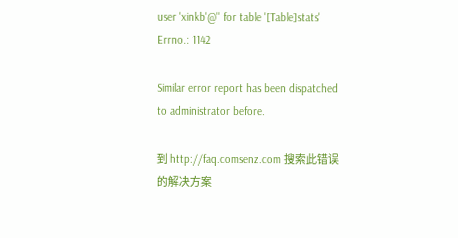user 'xinkb'@'' for table '[Table]stats'
Errno.: 1142

Similar error report has been dispatched to administrator before.

到 http://faq.comsenz.com 搜索此错误的解决方案